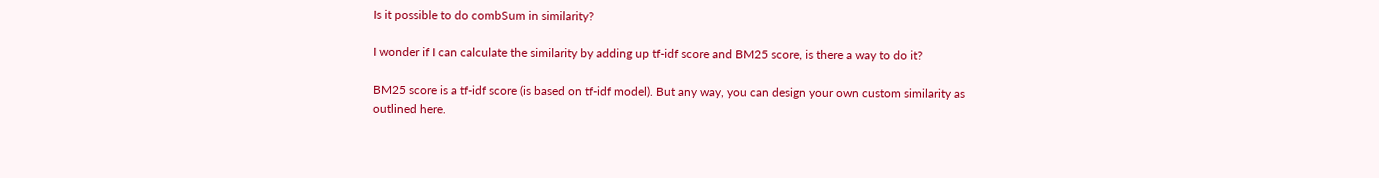Is it possible to do combSum in similarity?

I wonder if I can calculate the similarity by adding up tf-idf score and BM25 score, is there a way to do it?

BM25 score is a tf-idf score (is based on tf-idf model). But any way, you can design your own custom similarity as outlined here.